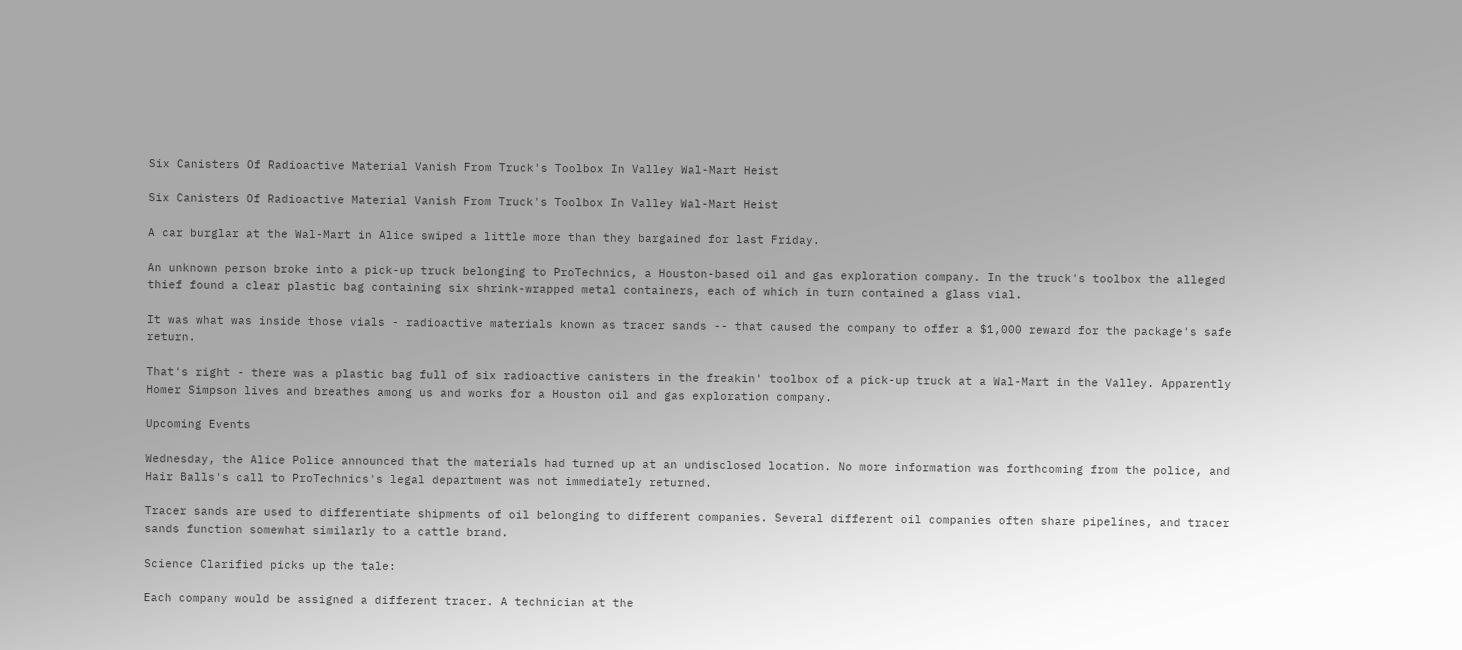Six Canisters Of Radioactive Material Vanish From Truck's Toolbox In Valley Wal-Mart Heist

Six Canisters Of Radioactive Material Vanish From Truck's Toolbox In Valley Wal-Mart Heist

A car burglar at the Wal-Mart in Alice swiped a little more than they bargained for last Friday.

An unknown person broke into a pick-up truck belonging to ProTechnics, a Houston-based oil and gas exploration company. In the truck's toolbox the alleged thief found a clear plastic bag containing six shrink-wrapped metal containers, each of which in turn contained a glass vial.

It was what was inside those vials - radioactive materials known as tracer sands -- that caused the company to offer a $1,000 reward for the package's safe return.

That's right - there was a plastic bag full of six radioactive canisters in the freakin' toolbox of a pick-up truck at a Wal-Mart in the Valley. Apparently Homer Simpson lives and breathes among us and works for a Houston oil and gas exploration company.

Upcoming Events

Wednesday, the Alice Police announced that the materials had turned up at an undisclosed location. No more information was forthcoming from the police, and Hair Balls's call to ProTechnics's legal department was not immediately returned.

Tracer sands are used to differentiate shipments of oil belonging to different companies. Several different oil companies often share pipelines, and tracer sands function somewhat similarly to a cattle brand.

Science Clarified picks up the tale:

Each company would be assigned a different tracer. A technician at the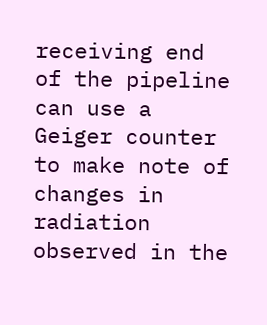receiving end of the pipeline can use a Geiger counter to make note of changes in radiation observed in the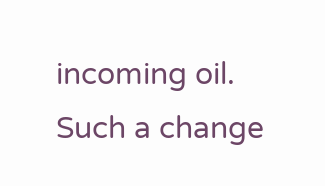incoming oil. Such a change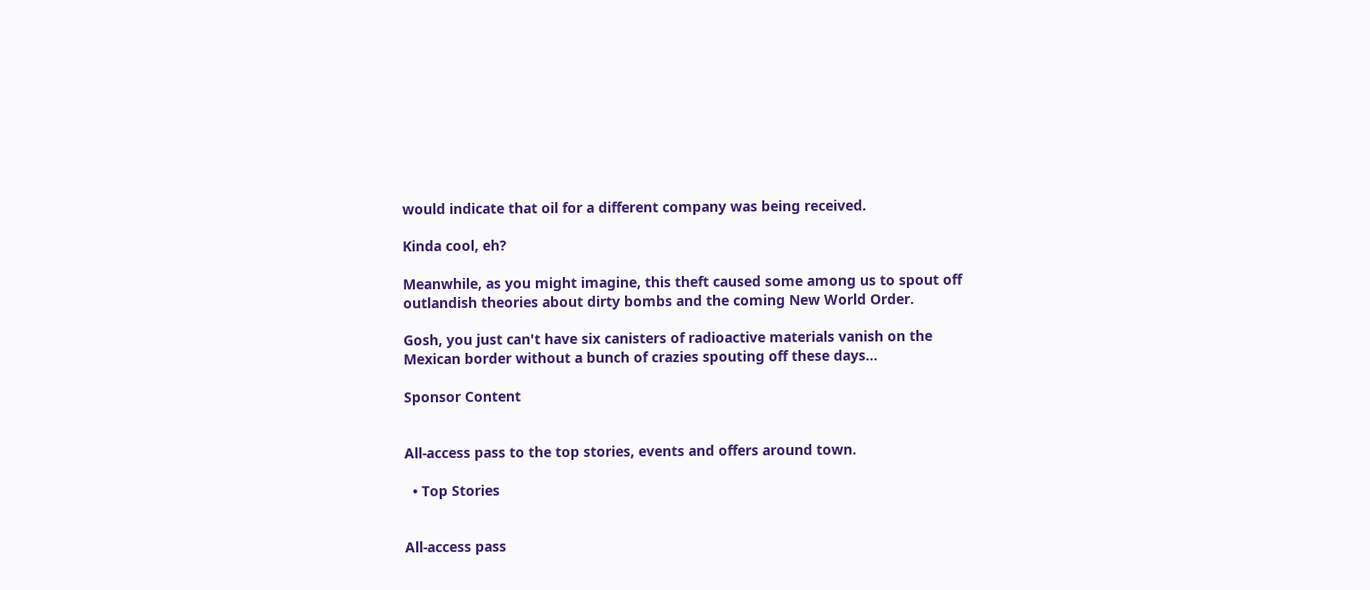would indicate that oil for a different company was being received.

Kinda cool, eh?

Meanwhile, as you might imagine, this theft caused some among us to spout off outlandish theories about dirty bombs and the coming New World Order.

Gosh, you just can't have six canisters of radioactive materials vanish on the Mexican border without a bunch of crazies spouting off these days...

Sponsor Content


All-access pass to the top stories, events and offers around town.

  • Top Stories


All-access pass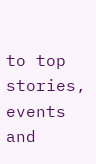to top stories, events and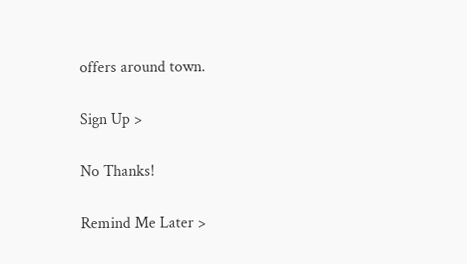offers around town.

Sign Up >

No Thanks!

Remind Me Later >